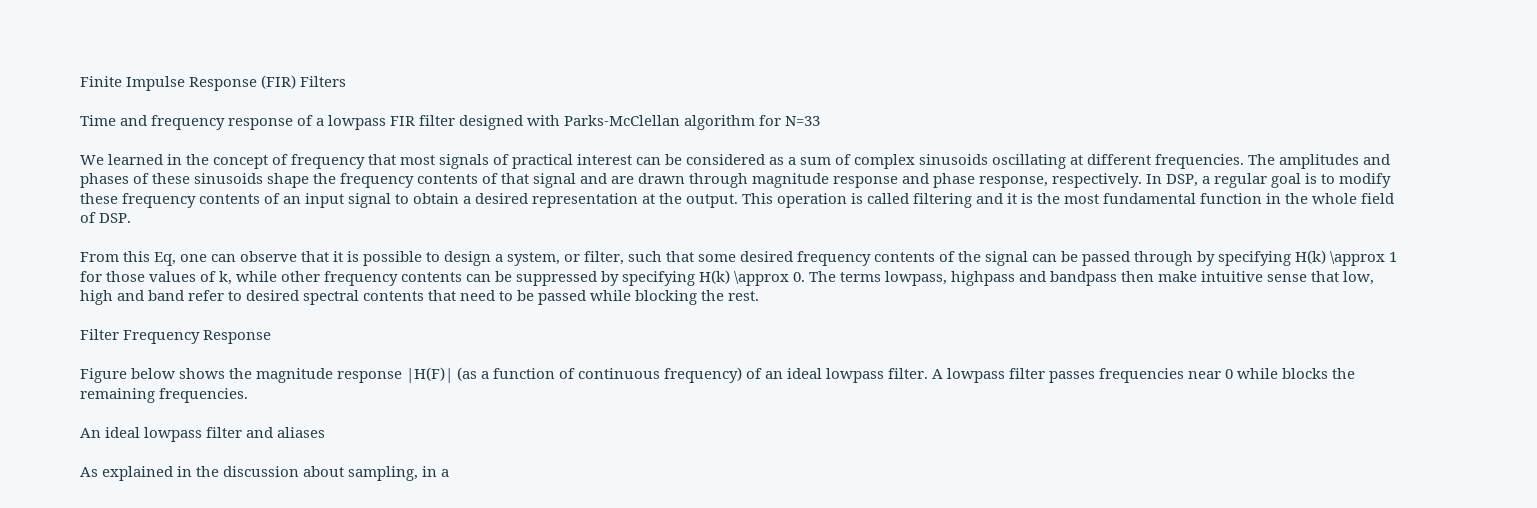Finite Impulse Response (FIR) Filters

Time and frequency response of a lowpass FIR filter designed with Parks-McClellan algorithm for N=33

We learned in the concept of frequency that most signals of practical interest can be considered as a sum of complex sinusoids oscillating at different frequencies. The amplitudes and phases of these sinusoids shape the frequency contents of that signal and are drawn through magnitude response and phase response, respectively. In DSP, a regular goal is to modify these frequency contents of an input signal to obtain a desired representation at the output. This operation is called filtering and it is the most fundamental function in the whole field of DSP.

From this Eq, one can observe that it is possible to design a system, or filter, such that some desired frequency contents of the signal can be passed through by specifying H(k) \approx 1 for those values of k, while other frequency contents can be suppressed by specifying H(k) \approx 0. The terms lowpass, highpass and bandpass then make intuitive sense that low, high and band refer to desired spectral contents that need to be passed while blocking the rest.

Filter Frequency Response

Figure below shows the magnitude response |H(F)| (as a function of continuous frequency) of an ideal lowpass filter. A lowpass filter passes frequencies near 0 while blocks the remaining frequencies.

An ideal lowpass filter and aliases

As explained in the discussion about sampling, in a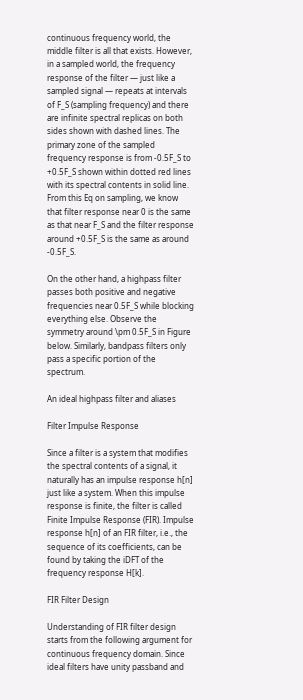continuous frequency world, the middle filter is all that exists. However, in a sampled world, the frequency response of the filter — just like a sampled signal — repeats at intervals of F_S (sampling frequency) and there are infinite spectral replicas on both sides shown with dashed lines. The primary zone of the sampled frequency response is from -0.5F_S to +0.5F_S shown within dotted red lines with its spectral contents in solid line. From this Eq on sampling, we know that filter response near 0 is the same as that near F_S and the filter response around +0.5F_S is the same as around -0.5F_S.

On the other hand, a highpass filter passes both positive and negative frequencies near 0.5F_S while blocking everything else. Observe the symmetry around \pm 0.5F_S in Figure below. Similarly, bandpass filters only pass a specific portion of the spectrum.

An ideal highpass filter and aliases

Filter Impulse Response

Since a filter is a system that modifies the spectral contents of a signal, it naturally has an impulse response h[n] just like a system. When this impulse response is finite, the filter is called Finite Impulse Response (FIR). Impulse response h[n] of an FIR filter, i.e., the sequence of its coefficients, can be found by taking the iDFT of the frequency response H[k].

FIR Filter Design

Understanding of FIR filter design starts from the following argument for continuous frequency domain. Since ideal filters have unity passband and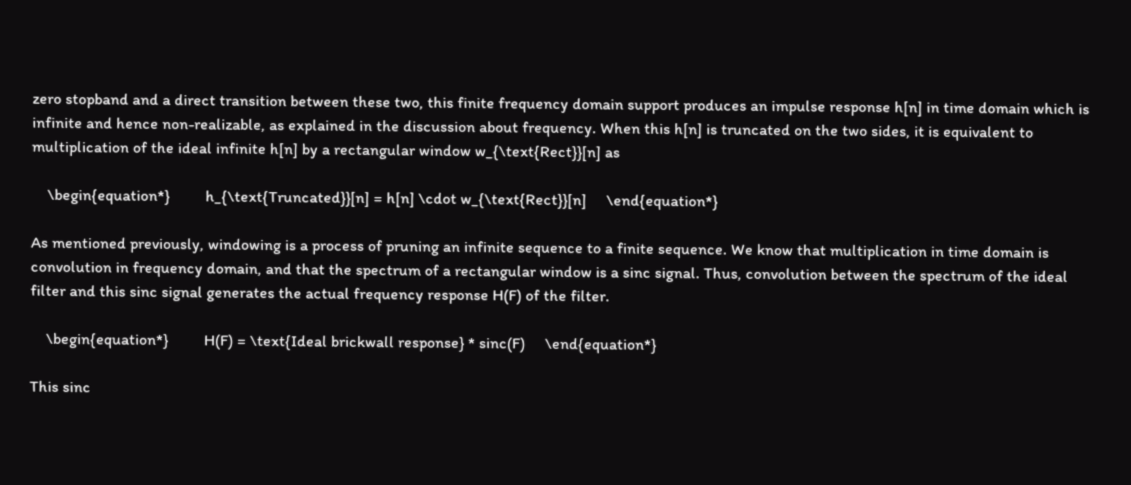zero stopband and a direct transition between these two, this finite frequency domain support produces an impulse response h[n] in time domain which is infinite and hence non-realizable, as explained in the discussion about frequency. When this h[n] is truncated on the two sides, it is equivalent to multiplication of the ideal infinite h[n] by a rectangular window w_{\text{Rect}}[n] as

    \begin{equation*}         h_{\text{Truncated}}[n] = h[n] \cdot w_{\text{Rect}}[n]     \end{equation*}

As mentioned previously, windowing is a process of pruning an infinite sequence to a finite sequence. We know that multiplication in time domain is convolution in frequency domain, and that the spectrum of a rectangular window is a sinc signal. Thus, convolution between the spectrum of the ideal filter and this sinc signal generates the actual frequency response H(F) of the filter.

    \begin{equation*}         H(F) = \text{Ideal brickwall response} * sinc(F)     \end{equation*}

This sinc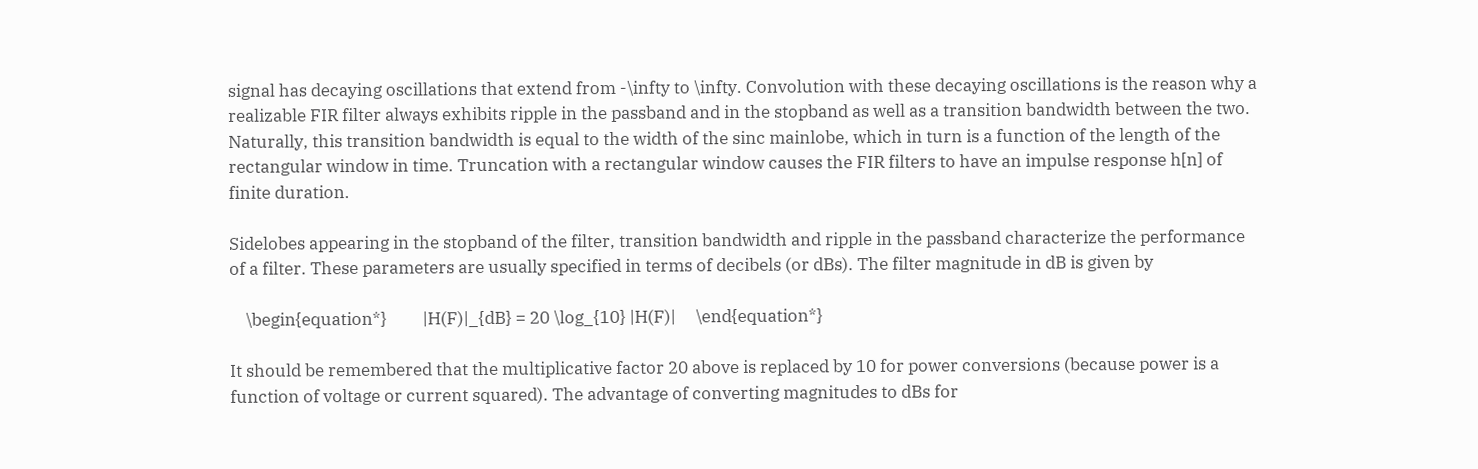signal has decaying oscillations that extend from -\infty to \infty. Convolution with these decaying oscillations is the reason why a realizable FIR filter always exhibits ripple in the passband and in the stopband as well as a transition bandwidth between the two. Naturally, this transition bandwidth is equal to the width of the sinc mainlobe, which in turn is a function of the length of the rectangular window in time. Truncation with a rectangular window causes the FIR filters to have an impulse response h[n] of finite duration.

Sidelobes appearing in the stopband of the filter, transition bandwidth and ripple in the passband characterize the performance of a filter. These parameters are usually specified in terms of decibels (or dBs). The filter magnitude in dB is given by

    \begin{equation*}         |H(F)|_{dB} = 20 \log_{10} |H(F)|     \end{equation*}

It should be remembered that the multiplicative factor 20 above is replaced by 10 for power conversions (because power is a function of voltage or current squared). The advantage of converting magnitudes to dBs for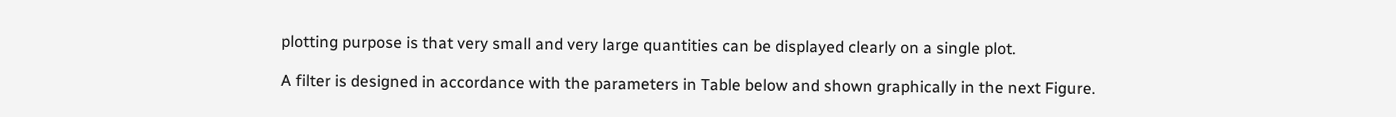plotting purpose is that very small and very large quantities can be displayed clearly on a single plot.

A filter is designed in accordance with the parameters in Table below and shown graphically in the next Figure.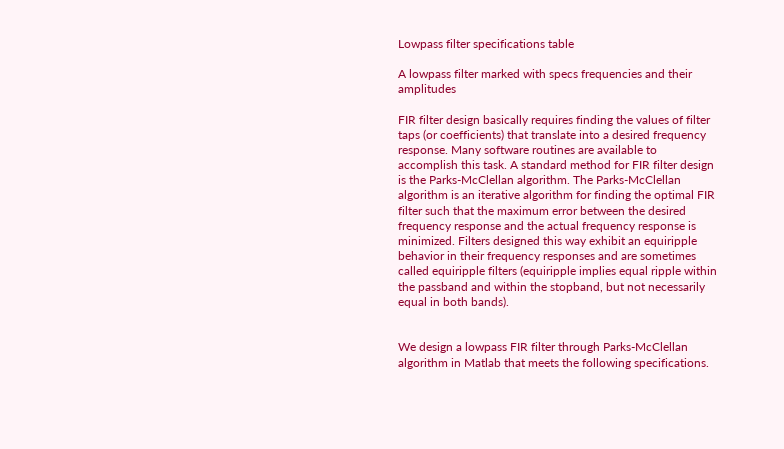Lowpass filter specifications table

A lowpass filter marked with specs frequencies and their amplitudes

FIR filter design basically requires finding the values of filter taps (or coefficients) that translate into a desired frequency response. Many software routines are available to accomplish this task. A standard method for FIR filter design is the Parks-McClellan algorithm. The Parks-McClellan algorithm is an iterative algorithm for finding the optimal FIR filter such that the maximum error between the desired frequency response and the actual frequency response is minimized. Filters designed this way exhibit an equiripple behavior in their frequency responses and are sometimes called equiripple filters (equiripple implies equal ripple within the passband and within the stopband, but not necessarily equal in both bands).


We design a lowpass FIR filter through Parks-McClellan algorithm in Matlab that meets the following specifications.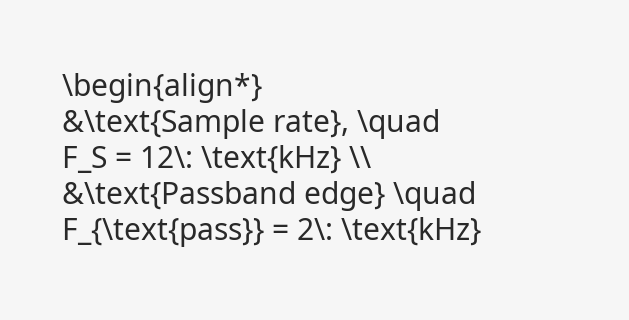\begin{align*}             &\text{Sample rate}, \quad F_S = 12\: \text{kHz} \\             &\text{Passband edge} \quad F_{\text{pass}} = 2\: \text{kHz}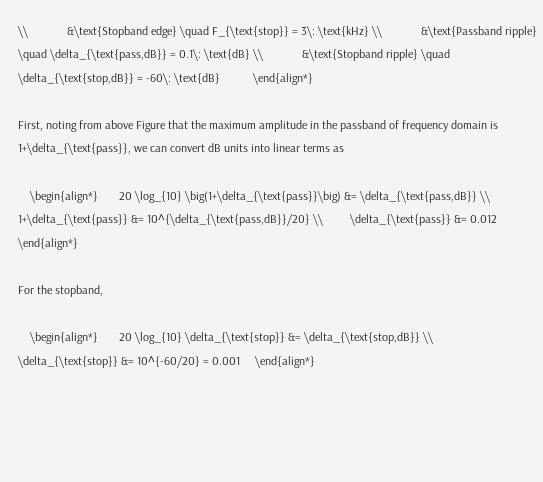\\             &\text{Stopband edge} \quad F_{\text{stop}} = 3\: \text{kHz} \\             &\text{Passband ripple} \quad \delta_{\text{pass,dB}} = 0.1\: \text{dB} \\             &\text{Stopband ripple} \quad \delta_{\text{stop,dB}} = -60\: \text{dB}           \end{align*}

First, noting from above Figure that the maximum amplitude in the passband of frequency domain is 1+\delta_{\text{pass}}, we can convert dB units into linear terms as

    \begin{align*}       20 \log_{10} \big(1+\delta_{\text{pass}}\big) &= \delta_{\text{pass,dB}} \\       1+\delta_{\text{pass}} &= 10^{\delta_{\text{pass,dB}}/20} \\         \delta_{\text{pass}} &= 0.012     \end{align*}

For the stopband,

    \begin{align*}       20 \log_{10} \delta_{\text{stop}} &= \delta_{\text{stop,dB}} \\       \delta_{\text{stop}} &= 10^{-60/20} = 0.001     \end{align*}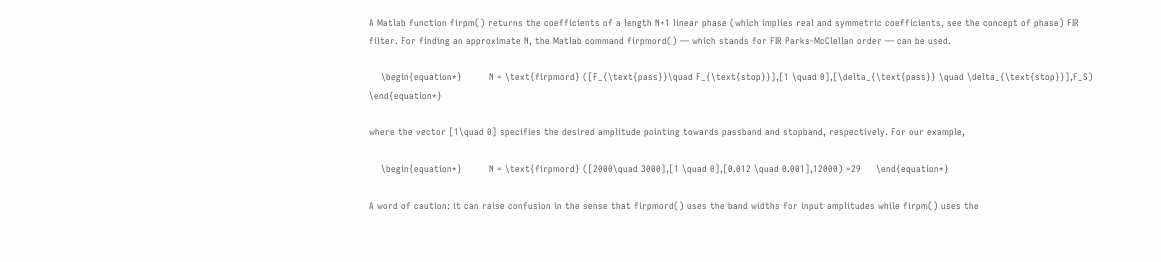A Matlab function firpm() returns the coefficients of a length N+1 linear phase (which implies real and symmetric coefficients, see the concept of phase) FIR filter. For finding an approximate N, the Matlab command firpmord() — which stands for FIR Parks-McClellan order — can be used.

    \begin{equation*}         N = \text{firpmord} ([F_{\text{pass}}\quad F_{\text{stop}}],[1 \quad 0],[\delta_{\text{pass}} \quad \delta_{\text{stop}}],F_S)     \end{equation*}

where the vector [1\quad 0] specifies the desired amplitude pointing towards passband and stopband, respectively. For our example,

    \begin{equation*}         N = \text{firpmord} ([2000\quad 3000],[1 \quad 0],[0.012 \quad 0.001],12000) =29     \end{equation*}

A word of caution: it can raise confusion in the sense that firpmord() uses the band widths for input amplitudes while firpm() uses the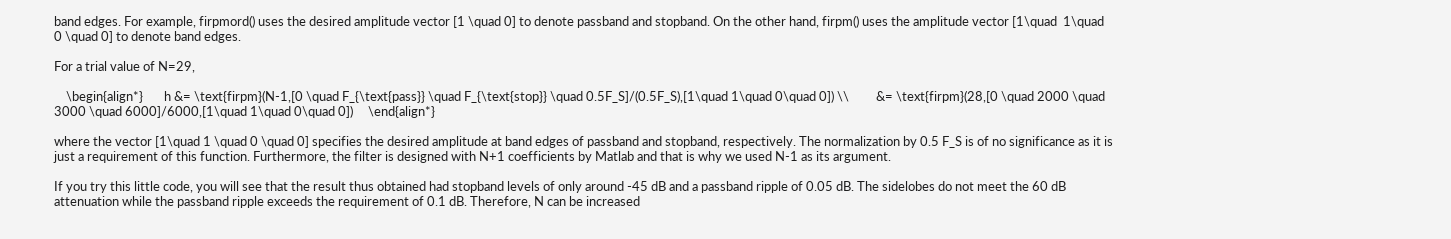band edges. For example, firpmord() uses the desired amplitude vector [1 \quad 0] to denote passband and stopband. On the other hand, firpm() uses the amplitude vector [1\quad  1\quad 0 \quad 0] to denote band edges.

For a trial value of N=29,

    \begin{align*}       h &= \text{firpm}(N-1,[0 \quad F_{\text{pass}} \quad F_{\text{stop}} \quad 0.5F_S]/(0.5F_S),[1\quad 1\quad 0\quad 0]) \\         &= \text{firpm}(28,[0 \quad 2000 \quad 3000 \quad 6000]/6000,[1\quad 1\quad 0\quad 0])     \end{align*}

where the vector [1\quad 1 \quad 0 \quad 0] specifies the desired amplitude at band edges of passband and stopband, respectively. The normalization by 0.5 F_S is of no significance as it is just a requirement of this function. Furthermore, the filter is designed with N+1 coefficients by Matlab and that is why we used N-1 as its argument.

If you try this little code, you will see that the result thus obtained had stopband levels of only around -45 dB and a passband ripple of 0.05 dB. The sidelobes do not meet the 60 dB attenuation while the passband ripple exceeds the requirement of 0.1 dB. Therefore, N can be increased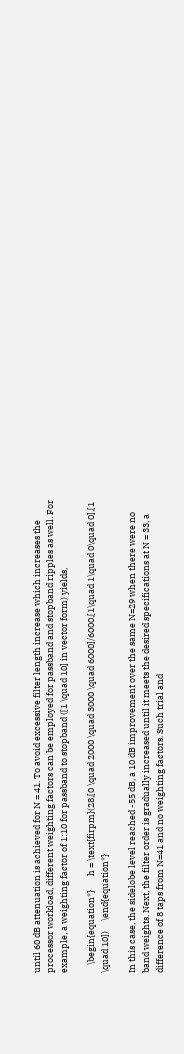until 60 dB attenuation is achieved for N = 41. To avoid excessive filter length increase which increases the processor workload, different weighting factors can be employed for passband and stopband ripples as well. For example, a weighting factor of 1:10 for passband to stopband ([1 \quad 10] in vector form) yields,

    \begin{equation*}       h = \text{firpm}(28,[0 \quad 2000 \quad 3000 \quad 6000]/6000,[1\quad 1\quad 0\quad 0],[1 \quad 10])     \end{equation*}

In this case, the sidelobe level reached -55 dB, a 10 dB improvement over the same N=29 when there were no band weights. Next, the filter order is gradually increased until it meets the desired specifications at N = 33, a difference of 8 taps from N=41 and no weighting factors. Such trial and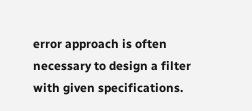error approach is often necessary to design a filter with given specifications.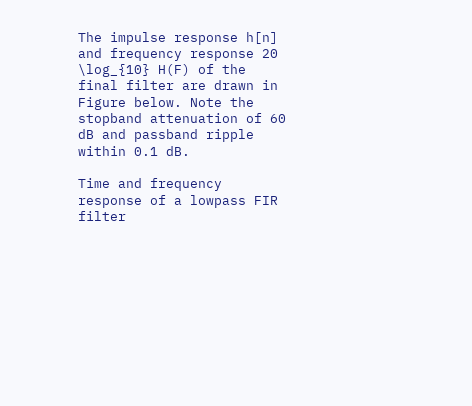The impulse response h[n] and frequency response 20 \log_{10} H(F) of the final filter are drawn in Figure below. Note the stopband attenuation of 60 dB and passband ripple within 0.1 dB.

Time and frequency response of a lowpass FIR filter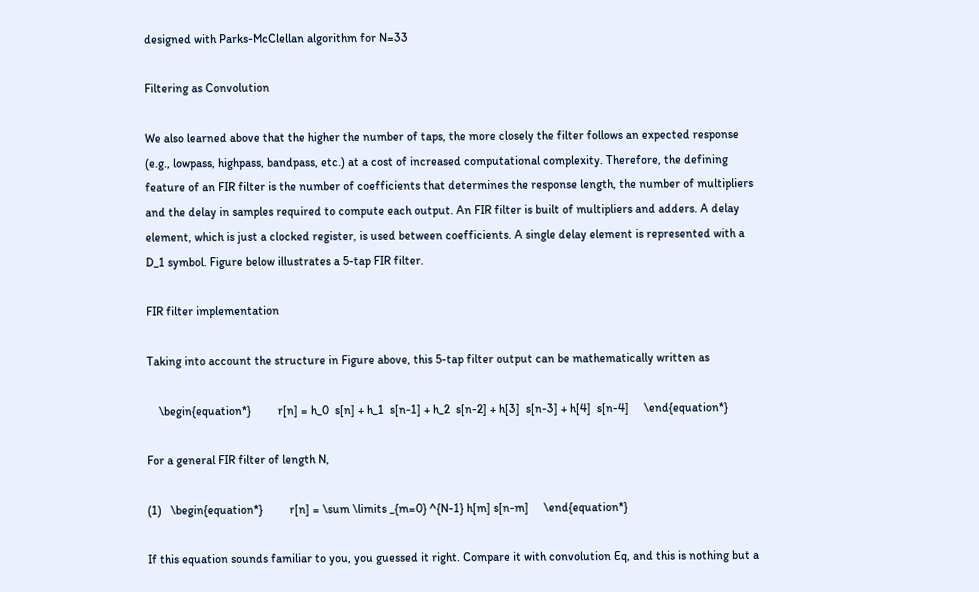designed with Parks-McClellan algorithm for N=33

Filtering as Convolution

We also learned above that the higher the number of taps, the more closely the filter follows an expected response (e.g., lowpass, highpass, bandpass, etc.) at a cost of increased computational complexity. Therefore, the defining feature of an FIR filter is the number of coefficients that determines the response length, the number of multipliers and the delay in samples required to compute each output. An FIR filter is built of multipliers and adders. A delay element, which is just a clocked register, is used between coefficients. A single delay element is represented with a D_1 symbol. Figure below illustrates a 5-tap FIR filter.

FIR filter implementation

Taking into account the structure in Figure above, this 5-tap filter output can be mathematically written as

    \begin{equation*}         r[n] = h_0  s[n] + h_1  s[n-1] + h_2  s[n-2] + h[3]  s[n-3] + h[4]  s[n-4]     \end{equation*}

For a general FIR filter of length N,

(1)   \begin{equation*}         r[n] = \sum \limits _{m=0} ^{N-1} h[m] s[n-m]     \end{equation*}

If this equation sounds familiar to you, you guessed it right. Compare it with convolution Eq, and this is nothing but a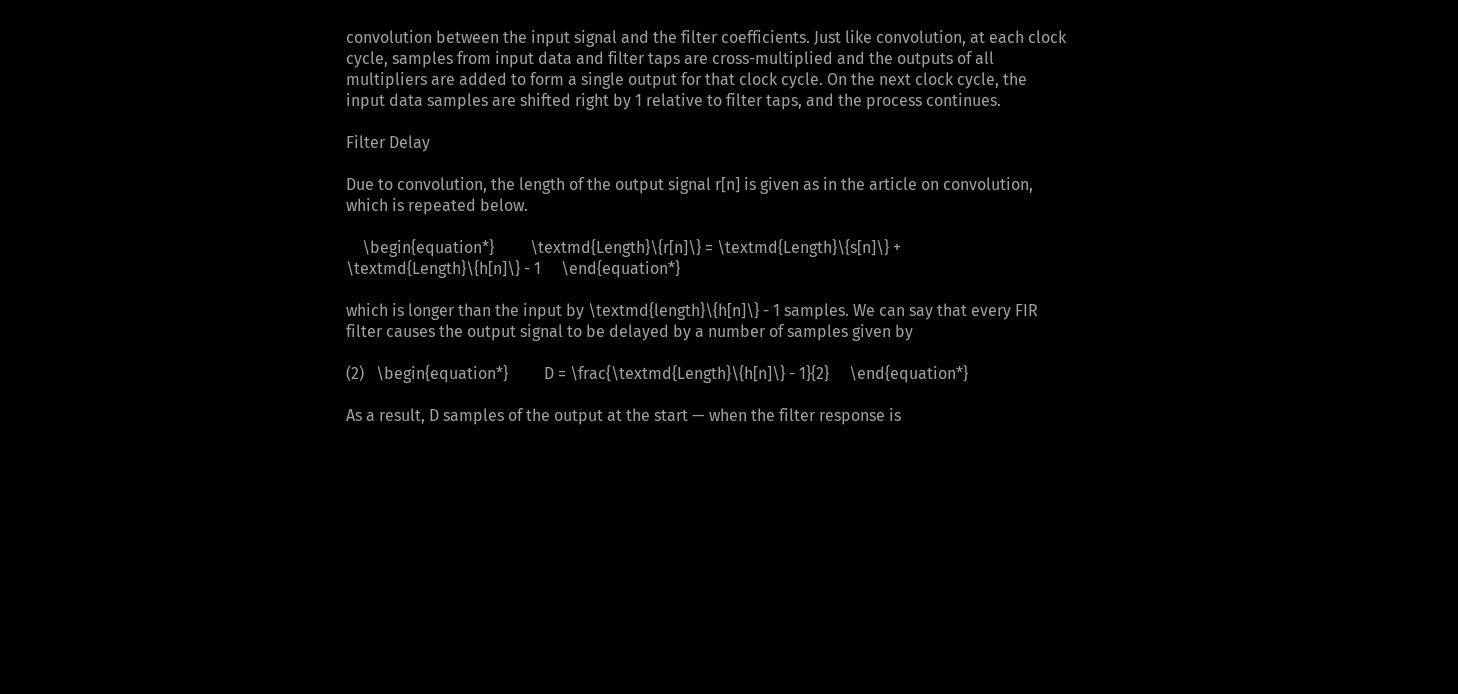convolution between the input signal and the filter coefficients. Just like convolution, at each clock cycle, samples from input data and filter taps are cross-multiplied and the outputs of all multipliers are added to form a single output for that clock cycle. On the next clock cycle, the input data samples are shifted right by 1 relative to filter taps, and the process continues.

Filter Delay

Due to convolution, the length of the output signal r[n] is given as in the article on convolution, which is repeated below.

    \begin{equation*}         \textmd{Length}\{r[n]\} = \textmd{Length}\{s[n]\} + \textmd{Length}\{h[n]\} - 1     \end{equation*}

which is longer than the input by \textmd{length}\{h[n]\} - 1 samples. We can say that every FIR filter causes the output signal to be delayed by a number of samples given by

(2)   \begin{equation*}         D = \frac{\textmd{Length}\{h[n]\} - 1}{2}     \end{equation*}

As a result, D samples of the output at the start — when the filter response is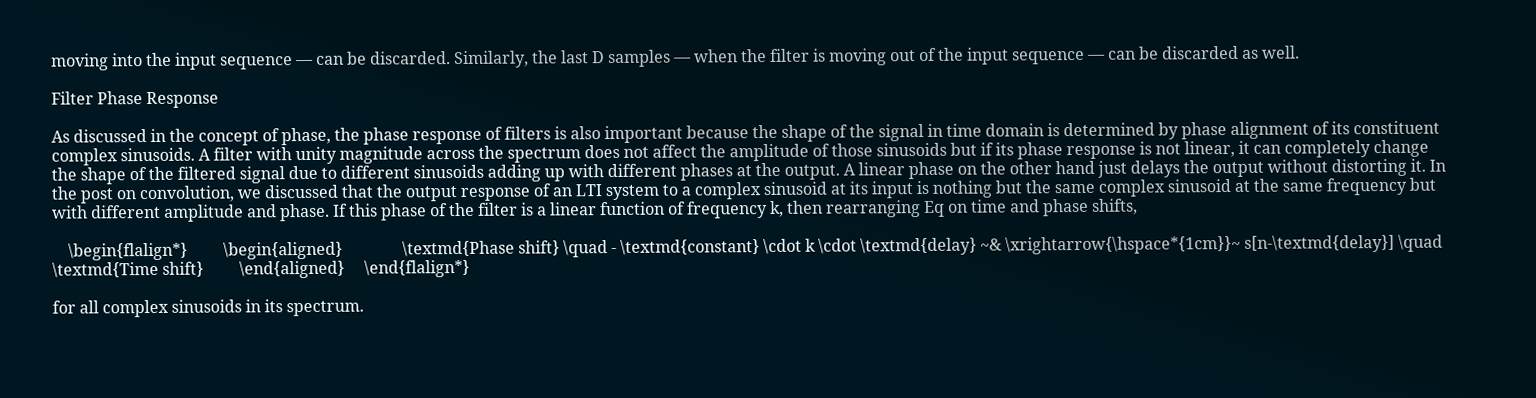moving into the input sequence — can be discarded. Similarly, the last D samples — when the filter is moving out of the input sequence — can be discarded as well.

Filter Phase Response

As discussed in the concept of phase, the phase response of filters is also important because the shape of the signal in time domain is determined by phase alignment of its constituent complex sinusoids. A filter with unity magnitude across the spectrum does not affect the amplitude of those sinusoids but if its phase response is not linear, it can completely change the shape of the filtered signal due to different sinusoids adding up with different phases at the output. A linear phase on the other hand just delays the output without distorting it. In the post on convolution, we discussed that the output response of an LTI system to a complex sinusoid at its input is nothing but the same complex sinusoid at the same frequency but with different amplitude and phase. If this phase of the filter is a linear function of frequency k, then rearranging Eq on time and phase shifts,

    \begin{flalign*}         \begin{aligned}               \textmd{Phase shift} \quad - \textmd{constant} \cdot k \cdot \textmd{delay} ~& \xrightarrow{\hspace*{1cm}}~ s[n-\textmd{delay}] \quad \textmd{Time shift}         \end{aligned}     \end{flalign*}

for all complex sinusoids in its spectrum.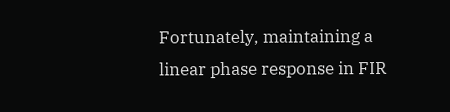Fortunately, maintaining a linear phase response in FIR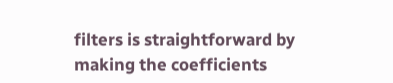filters is straightforward by making the coefficients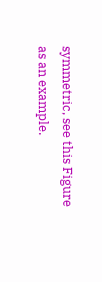symmetric, see this Figure as an example.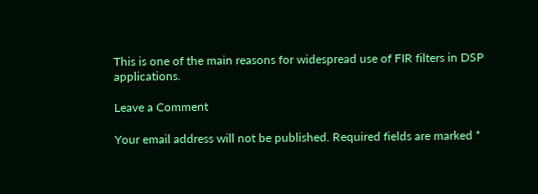This is one of the main reasons for widespread use of FIR filters in DSP applications.

Leave a Comment

Your email address will not be published. Required fields are marked *